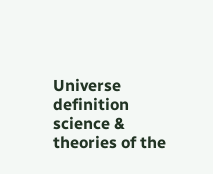Universe definition science & theories of the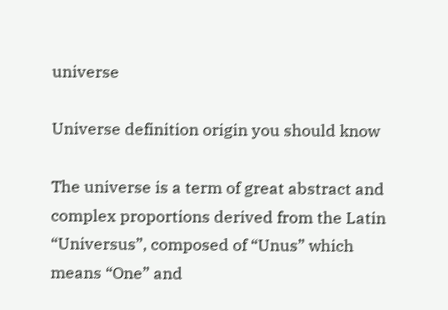universe

Universe definition origin you should know

The universe is a term of great abstract and complex proportions derived from the Latin “Universus”, composed of “Unus” which means “One” and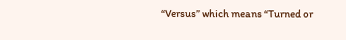“Versus” which means “Turned or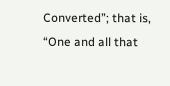Converted”; that is, “One and all that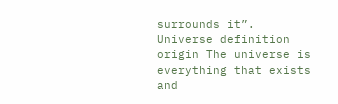surrounds it”. Universe definition origin The universe is everything that exists and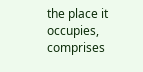the place it occupies, comprises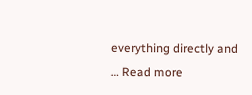everything directly and … Read more